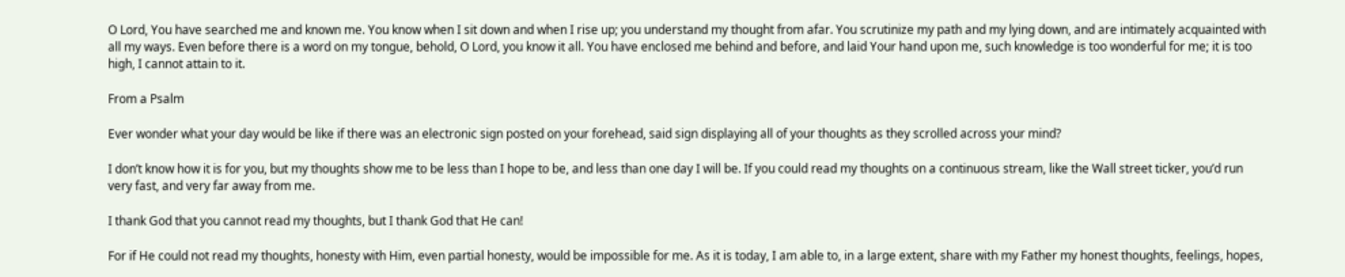O Lord, You have searched me and known me. You know when I sit down and when I rise up; you understand my thought from afar. You scrutinize my path and my lying down, and are intimately acquainted with all my ways. Even before there is a word on my tongue, behold, O Lord, you know it all. You have enclosed me behind and before, and laid Your hand upon me, such knowledge is too wonderful for me; it is too high, I cannot attain to it.

From a Psalm

Ever wonder what your day would be like if there was an electronic sign posted on your forehead, said sign displaying all of your thoughts as they scrolled across your mind?

I don’t know how it is for you, but my thoughts show me to be less than I hope to be, and less than one day I will be. If you could read my thoughts on a continuous stream, like the Wall street ticker, you’d run very fast, and very far away from me.

I thank God that you cannot read my thoughts, but I thank God that He can!

For if He could not read my thoughts, honesty with Him, even partial honesty, would be impossible for me. As it is today, I am able to, in a large extent, share with my Father my honest thoughts, feelings, hopes,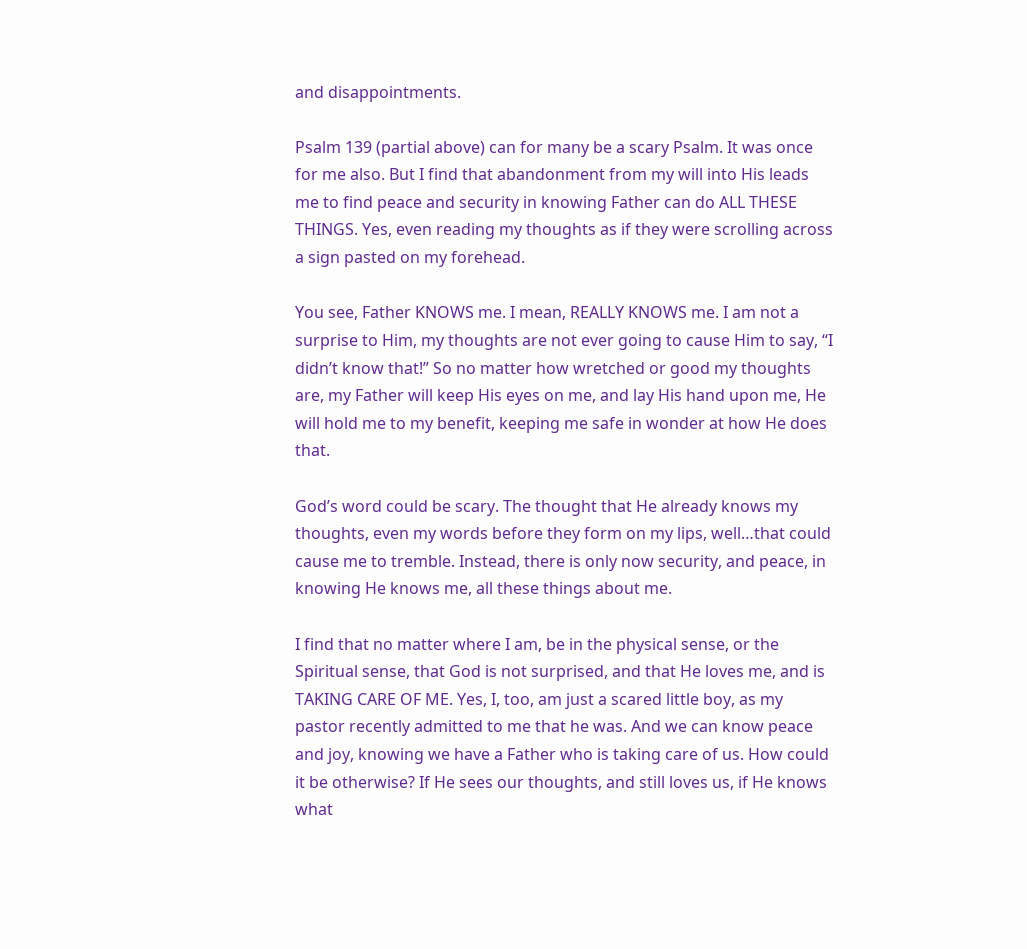and disappointments.

Psalm 139 (partial above) can for many be a scary Psalm. It was once for me also. But I find that abandonment from my will into His leads me to find peace and security in knowing Father can do ALL THESE THINGS. Yes, even reading my thoughts as if they were scrolling across a sign pasted on my forehead.

You see, Father KNOWS me. I mean, REALLY KNOWS me. I am not a surprise to Him, my thoughts are not ever going to cause Him to say, “I didn’t know that!” So no matter how wretched or good my thoughts are, my Father will keep His eyes on me, and lay His hand upon me, He will hold me to my benefit, keeping me safe in wonder at how He does that.

God’s word could be scary. The thought that He already knows my thoughts, even my words before they form on my lips, well…that could cause me to tremble. Instead, there is only now security, and peace, in knowing He knows me, all these things about me.

I find that no matter where I am, be in the physical sense, or the Spiritual sense, that God is not surprised, and that He loves me, and is TAKING CARE OF ME. Yes, I, too, am just a scared little boy, as my pastor recently admitted to me that he was. And we can know peace and joy, knowing we have a Father who is taking care of us. How could it be otherwise? If He sees our thoughts, and still loves us, if He knows what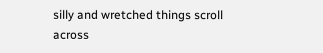silly and wretched things scroll across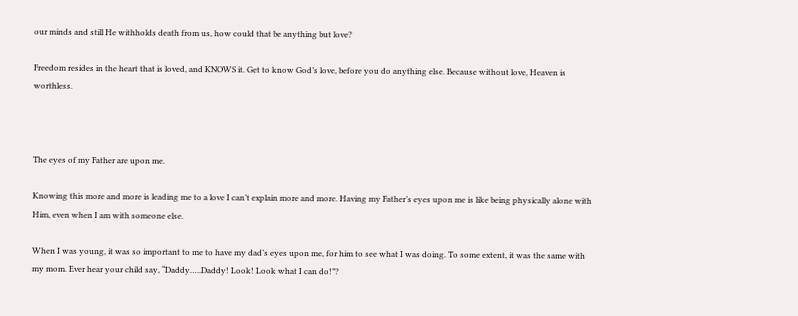our minds and still He withholds death from us, how could that be anything but love?

Freedom resides in the heart that is loved, and KNOWS it. Get to know God’s love, before you do anything else. Because without love, Heaven is worthless.



The eyes of my Father are upon me.

Knowing this more and more is leading me to a love I can’t explain more and more. Having my Father’s eyes upon me is like being physically alone with Him, even when I am with someone else.

When I was young, it was so important to me to have my dad’s eyes upon me, for him to see what I was doing. To some extent, it was the same with my mom. Ever hear your child say, “Daddy…..Daddy! Look! Look what I can do!”?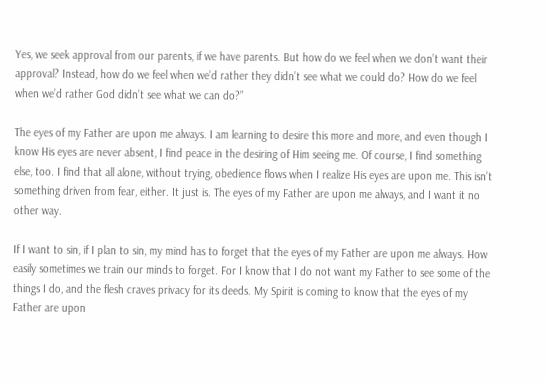Yes, we seek approval from our parents, if we have parents. But how do we feel when we don’t want their approval? Instead, how do we feel when we’d rather they didn’t see what we could do? How do we feel when we’d rather God didn’t see what we can do?”

The eyes of my Father are upon me always. I am learning to desire this more and more, and even though I know His eyes are never absent, I find peace in the desiring of Him seeing me. Of course, I find something else, too. I find that all alone, without trying, obedience flows when I realize His eyes are upon me. This isn’t something driven from fear, either. It just is. The eyes of my Father are upon me always, and I want it no other way.

If I want to sin, if I plan to sin, my mind has to forget that the eyes of my Father are upon me always. How easily sometimes we train our minds to forget. For I know that I do not want my Father to see some of the things I do, and the flesh craves privacy for its deeds. My Spirit is coming to know that the eyes of my Father are upon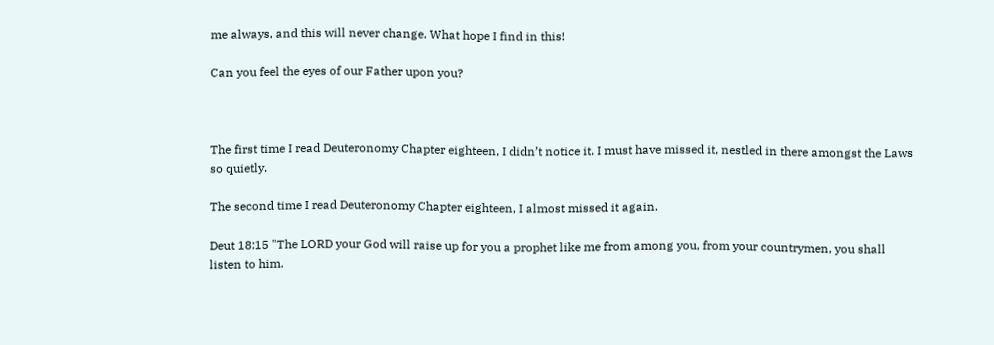me always, and this will never change. What hope I find in this!

Can you feel the eyes of our Father upon you?



The first time I read Deuteronomy Chapter eighteen, I didn’t notice it. I must have missed it, nestled in there amongst the Laws so quietly.

The second time I read Deuteronomy Chapter eighteen, I almost missed it again.

Deut 18:15 "The LORD your God will raise up for you a prophet like me from among you, from your countrymen, you shall listen to him.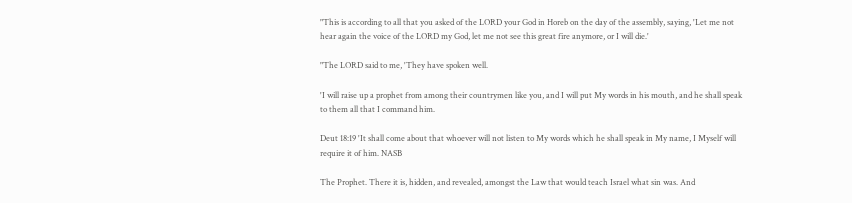"This is according to all that you asked of the LORD your God in Horeb on the day of the assembly, saying, 'Let me not hear again the voice of the LORD my God, let me not see this great fire anymore, or I will die.'

"The LORD said to me, 'They have spoken well.

'I will raise up a prophet from among their countrymen like you, and I will put My words in his mouth, and he shall speak to them all that I command him.

Deut 18:19 'It shall come about that whoever will not listen to My words which he shall speak in My name, I Myself will require it of him. NASB

The Prophet. There it is, hidden, and revealed, amongst the Law that would teach Israel what sin was. And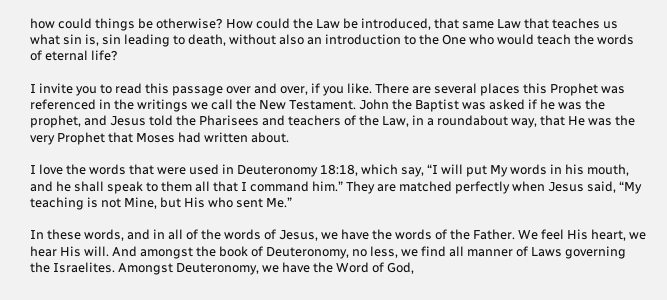how could things be otherwise? How could the Law be introduced, that same Law that teaches us what sin is, sin leading to death, without also an introduction to the One who would teach the words of eternal life?

I invite you to read this passage over and over, if you like. There are several places this Prophet was referenced in the writings we call the New Testament. John the Baptist was asked if he was the prophet, and Jesus told the Pharisees and teachers of the Law, in a roundabout way, that He was the very Prophet that Moses had written about.

I love the words that were used in Deuteronomy 18:18, which say, “I will put My words in his mouth, and he shall speak to them all that I command him.” They are matched perfectly when Jesus said, “My teaching is not Mine, but His who sent Me.”

In these words, and in all of the words of Jesus, we have the words of the Father. We feel His heart, we hear His will. And amongst the book of Deuteronomy, no less, we find all manner of Laws governing the Israelites. Amongst Deuteronomy, we have the Word of God,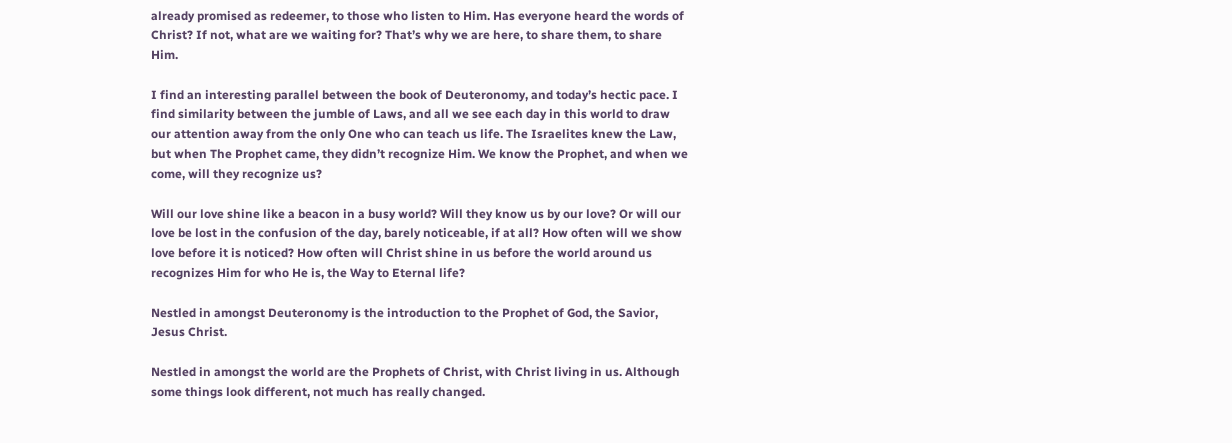already promised as redeemer, to those who listen to Him. Has everyone heard the words of Christ? If not, what are we waiting for? That’s why we are here, to share them, to share Him.

I find an interesting parallel between the book of Deuteronomy, and today’s hectic pace. I find similarity between the jumble of Laws, and all we see each day in this world to draw our attention away from the only One who can teach us life. The Israelites knew the Law, but when The Prophet came, they didn’t recognize Him. We know the Prophet, and when we come, will they recognize us?

Will our love shine like a beacon in a busy world? Will they know us by our love? Or will our love be lost in the confusion of the day, barely noticeable, if at all? How often will we show love before it is noticed? How often will Christ shine in us before the world around us recognizes Him for who He is, the Way to Eternal life?

Nestled in amongst Deuteronomy is the introduction to the Prophet of God, the Savior, Jesus Christ.

Nestled in amongst the world are the Prophets of Christ, with Christ living in us. Although some things look different, not much has really changed.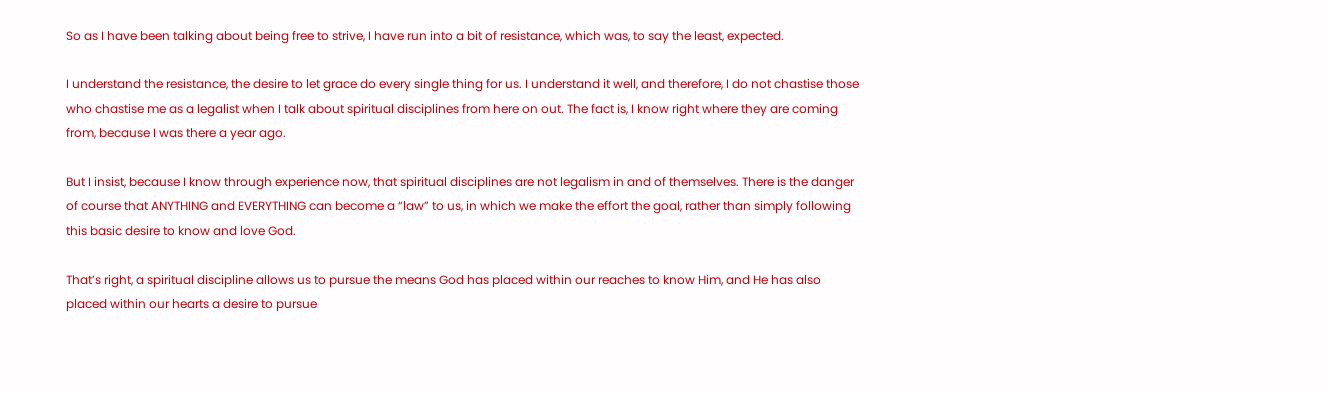So as I have been talking about being free to strive, I have run into a bit of resistance, which was, to say the least, expected.

I understand the resistance, the desire to let grace do every single thing for us. I understand it well, and therefore, I do not chastise those who chastise me as a legalist when I talk about spiritual disciplines from here on out. The fact is, I know right where they are coming from, because I was there a year ago.

But I insist, because I know through experience now, that spiritual disciplines are not legalism in and of themselves. There is the danger of course that ANYTHING and EVERYTHING can become a “law” to us, in which we make the effort the goal, rather than simply following this basic desire to know and love God.

That’s right, a spiritual discipline allows us to pursue the means God has placed within our reaches to know Him, and He has also placed within our hearts a desire to pursue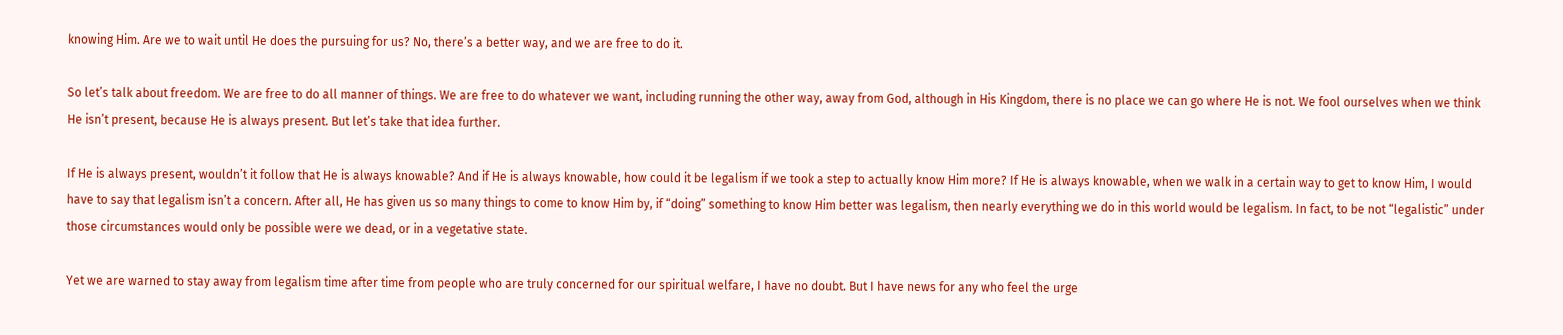knowing Him. Are we to wait until He does the pursuing for us? No, there’s a better way, and we are free to do it.

So let’s talk about freedom. We are free to do all manner of things. We are free to do whatever we want, including running the other way, away from God, although in His Kingdom, there is no place we can go where He is not. We fool ourselves when we think He isn’t present, because He is always present. But let’s take that idea further.

If He is always present, wouldn’t it follow that He is always knowable? And if He is always knowable, how could it be legalism if we took a step to actually know Him more? If He is always knowable, when we walk in a certain way to get to know Him, I would have to say that legalism isn’t a concern. After all, He has given us so many things to come to know Him by, if “doing” something to know Him better was legalism, then nearly everything we do in this world would be legalism. In fact, to be not “legalistic” under those circumstances would only be possible were we dead, or in a vegetative state.

Yet we are warned to stay away from legalism time after time from people who are truly concerned for our spiritual welfare, I have no doubt. But I have news for any who feel the urge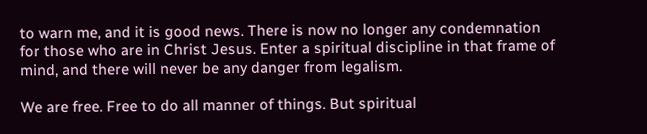to warn me, and it is good news. There is now no longer any condemnation for those who are in Christ Jesus. Enter a spiritual discipline in that frame of mind, and there will never be any danger from legalism.

We are free. Free to do all manner of things. But spiritual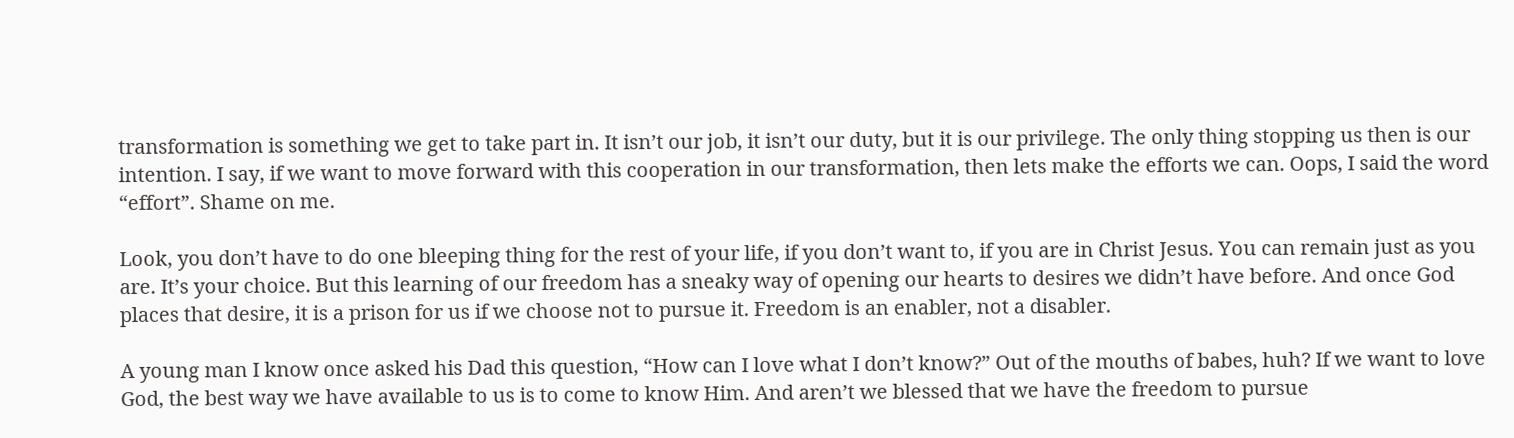transformation is something we get to take part in. It isn’t our job, it isn’t our duty, but it is our privilege. The only thing stopping us then is our intention. I say, if we want to move forward with this cooperation in our transformation, then lets make the efforts we can. Oops, I said the word “effort”. Shame on me.

Look, you don’t have to do one bleeping thing for the rest of your life, if you don’t want to, if you are in Christ Jesus. You can remain just as you are. It’s your choice. But this learning of our freedom has a sneaky way of opening our hearts to desires we didn’t have before. And once God places that desire, it is a prison for us if we choose not to pursue it. Freedom is an enabler, not a disabler.

A young man I know once asked his Dad this question, “How can I love what I don’t know?” Out of the mouths of babes, huh? If we want to love God, the best way we have available to us is to come to know Him. And aren’t we blessed that we have the freedom to pursue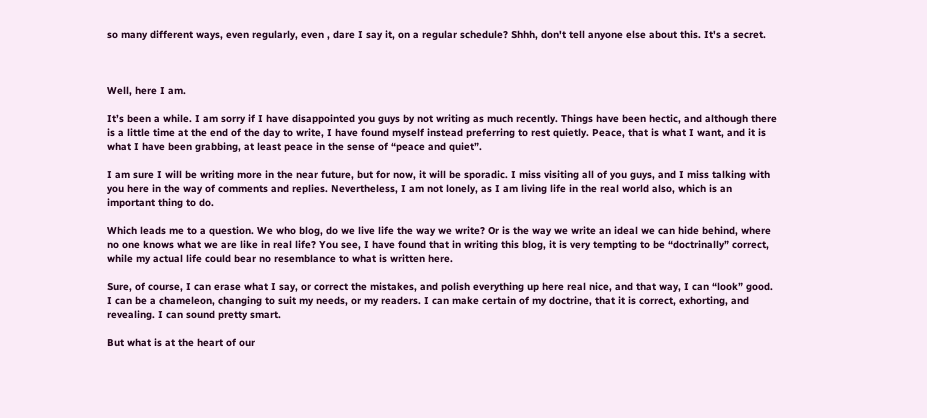so many different ways, even regularly, even , dare I say it, on a regular schedule? Shhh, don't tell anyone else about this. It's a secret.



Well, here I am.

It’s been a while. I am sorry if I have disappointed you guys by not writing as much recently. Things have been hectic, and although there is a little time at the end of the day to write, I have found myself instead preferring to rest quietly. Peace, that is what I want, and it is what I have been grabbing, at least peace in the sense of “peace and quiet”.

I am sure I will be writing more in the near future, but for now, it will be sporadic. I miss visiting all of you guys, and I miss talking with you here in the way of comments and replies. Nevertheless, I am not lonely, as I am living life in the real world also, which is an important thing to do.

Which leads me to a question. We who blog, do we live life the way we write? Or is the way we write an ideal we can hide behind, where no one knows what we are like in real life? You see, I have found that in writing this blog, it is very tempting to be “doctrinally” correct, while my actual life could bear no resemblance to what is written here.

Sure, of course, I can erase what I say, or correct the mistakes, and polish everything up here real nice, and that way, I can “look” good. I can be a chameleon, changing to suit my needs, or my readers. I can make certain of my doctrine, that it is correct, exhorting, and revealing. I can sound pretty smart.

But what is at the heart of our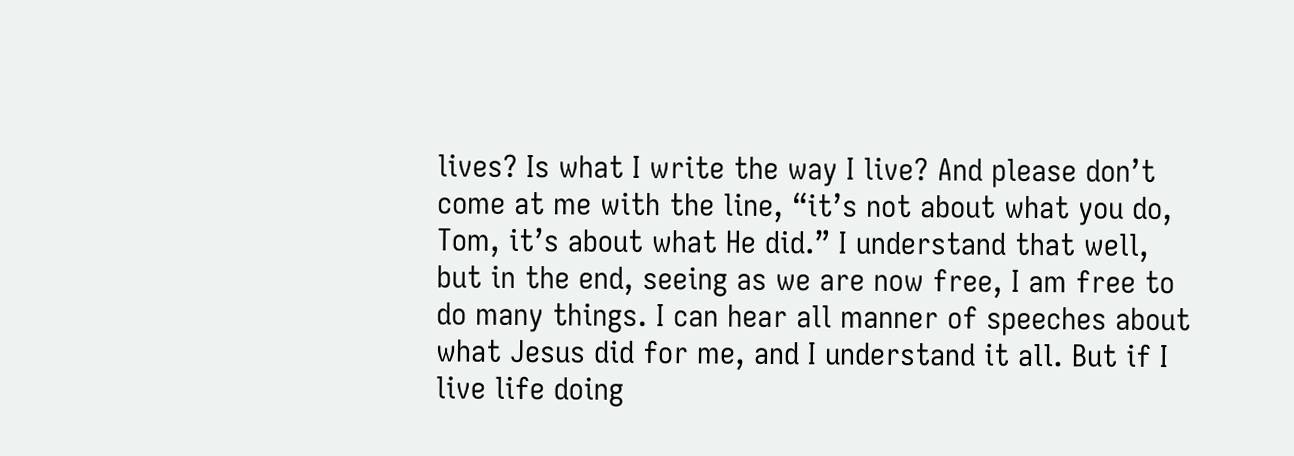lives? Is what I write the way I live? And please don’t come at me with the line, “it’s not about what you do, Tom, it’s about what He did.” I understand that well, but in the end, seeing as we are now free, I am free to do many things. I can hear all manner of speeches about what Jesus did for me, and I understand it all. But if I live life doing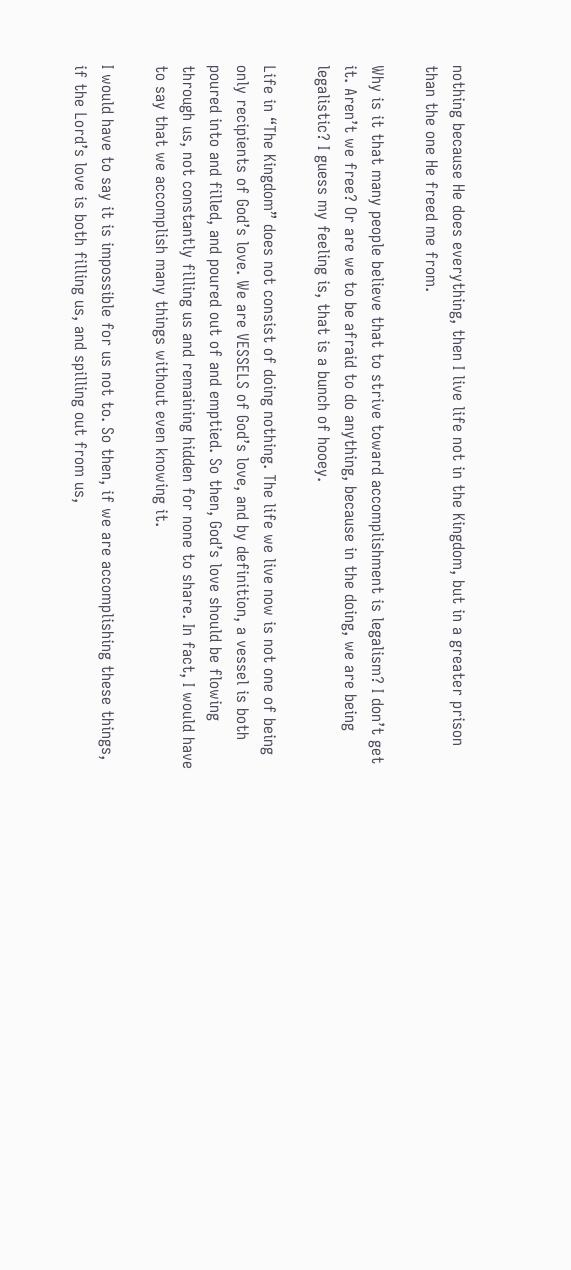nothing because He does everything, then I live life not in the Kingdom, but in a greater prison than the one He freed me from.

Why is it that many people believe that to strive toward accomplishment is legalism? I don’t get it. Aren’t we free? Or are we to be afraid to do anything, because in the doing, we are being legalistic? I guess my feeling is, that is a bunch of hooey.

Life in “The Kingdom” does not consist of doing nothing. The life we live now is not one of being only recipients of God’s love. We are VESSELS of God’s love, and by definition, a vessel is both poured into and filled, and poured out of and emptied. So then, God’s love should be flowing through us, not constantly filling us and remaining hidden for none to share. In fact, I would have to say that we accomplish many things without even knowing it.

I would have to say it is impossible for us not to. So then, if we are accomplishing these things, if the Lord’s love is both filling us, and spilling out from us,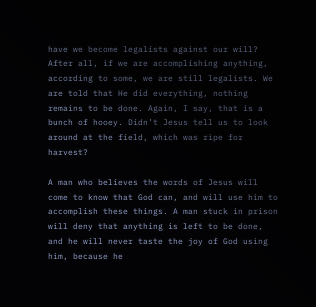have we become legalists against our will? After all, if we are accomplishing anything, according to some, we are still legalists. We are told that He did everything, nothing remains to be done. Again, I say, that is a bunch of hooey. Didn’t Jesus tell us to look around at the field, which was ripe for harvest?

A man who believes the words of Jesus will come to know that God can, and will use him to accomplish these things. A man stuck in prison will deny that anything is left to be done, and he will never taste the joy of God using him, because he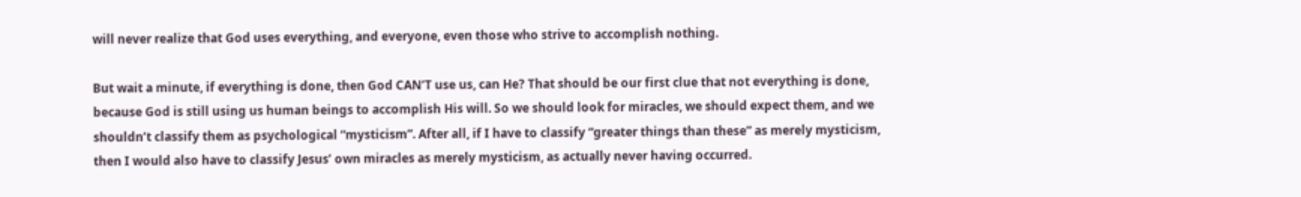will never realize that God uses everything, and everyone, even those who strive to accomplish nothing.

But wait a minute, if everything is done, then God CAN’T use us, can He? That should be our first clue that not everything is done, because God is still using us human beings to accomplish His will. So we should look for miracles, we should expect them, and we shouldn’t classify them as psychological “mysticism”. After all, if I have to classify “greater things than these” as merely mysticism, then I would also have to classify Jesus’ own miracles as merely mysticism, as actually never having occurred.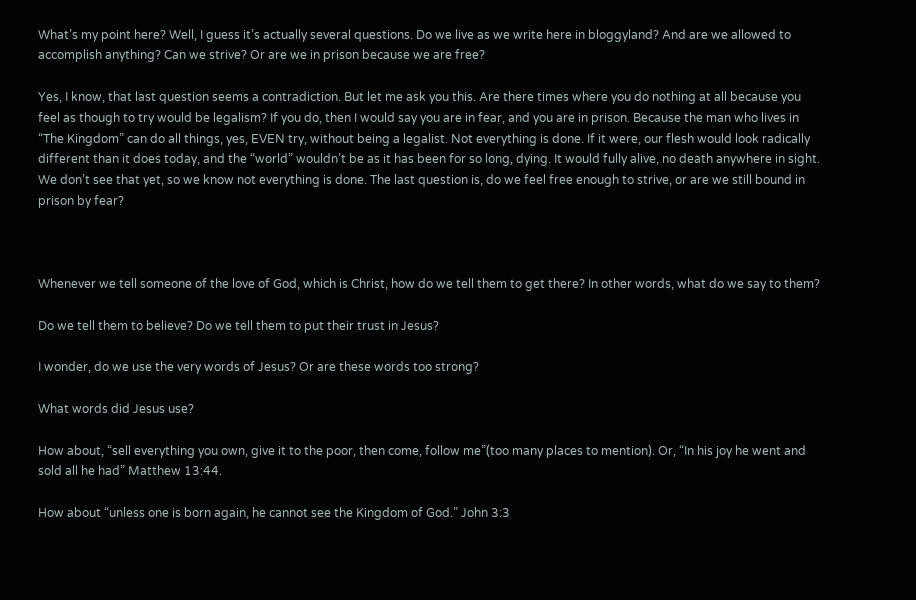What’s my point here? Well, I guess it’s actually several questions. Do we live as we write here in bloggyland? And are we allowed to accomplish anything? Can we strive? Or are we in prison because we are free?

Yes, I know, that last question seems a contradiction. But let me ask you this. Are there times where you do nothing at all because you feel as though to try would be legalism? If you do, then I would say you are in fear, and you are in prison. Because the man who lives in “The Kingdom” can do all things, yes, EVEN try, without being a legalist. Not everything is done. If it were, our flesh would look radically different than it does today, and the “world” wouldn’t be as it has been for so long, dying. It would fully alive, no death anywhere in sight. We don’t see that yet, so we know not everything is done. The last question is, do we feel free enough to strive, or are we still bound in prison by fear?



Whenever we tell someone of the love of God, which is Christ, how do we tell them to get there? In other words, what do we say to them?

Do we tell them to believe? Do we tell them to put their trust in Jesus?

I wonder, do we use the very words of Jesus? Or are these words too strong?

What words did Jesus use?

How about, “sell everything you own, give it to the poor, then come, follow me”(too many places to mention). Or, “In his joy he went and sold all he had” Matthew 13:44.

How about “unless one is born again, he cannot see the Kingdom of God.” John 3:3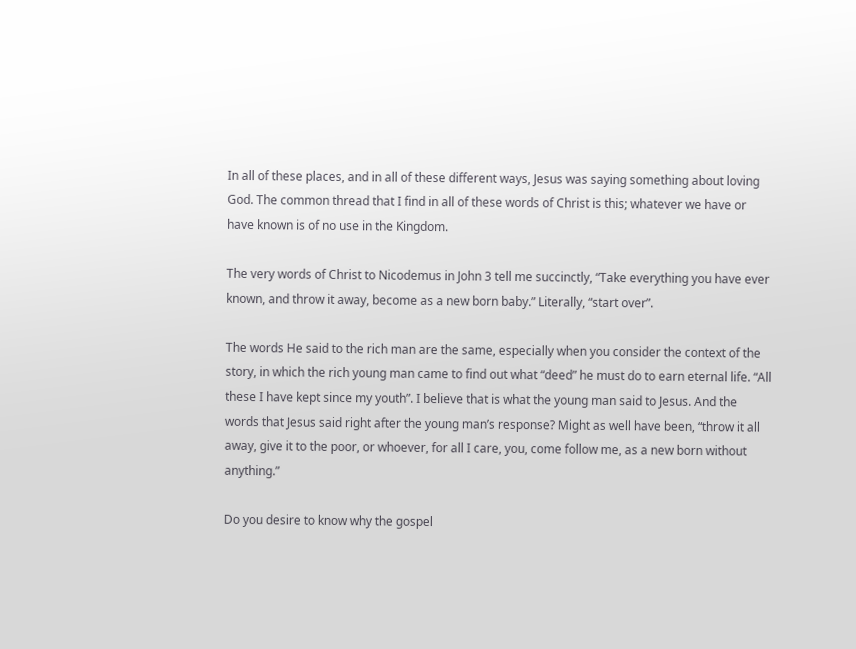In all of these places, and in all of these different ways, Jesus was saying something about loving God. The common thread that I find in all of these words of Christ is this; whatever we have or have known is of no use in the Kingdom.

The very words of Christ to Nicodemus in John 3 tell me succinctly, “Take everything you have ever known, and throw it away, become as a new born baby.” Literally, “start over”.

The words He said to the rich man are the same, especially when you consider the context of the story, in which the rich young man came to find out what “deed” he must do to earn eternal life. “All these I have kept since my youth”. I believe that is what the young man said to Jesus. And the words that Jesus said right after the young man’s response? Might as well have been, “throw it all away, give it to the poor, or whoever, for all I care, you, come follow me, as a new born without anything.”

Do you desire to know why the gospel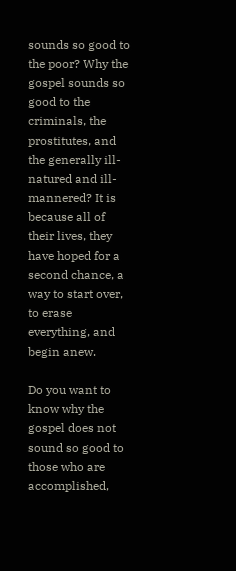sounds so good to the poor? Why the gospel sounds so good to the criminals, the prostitutes, and the generally ill-natured and ill-mannered? It is because all of their lives, they have hoped for a second chance, a way to start over, to erase everything, and begin anew.

Do you want to know why the gospel does not sound so good to those who are accomplished,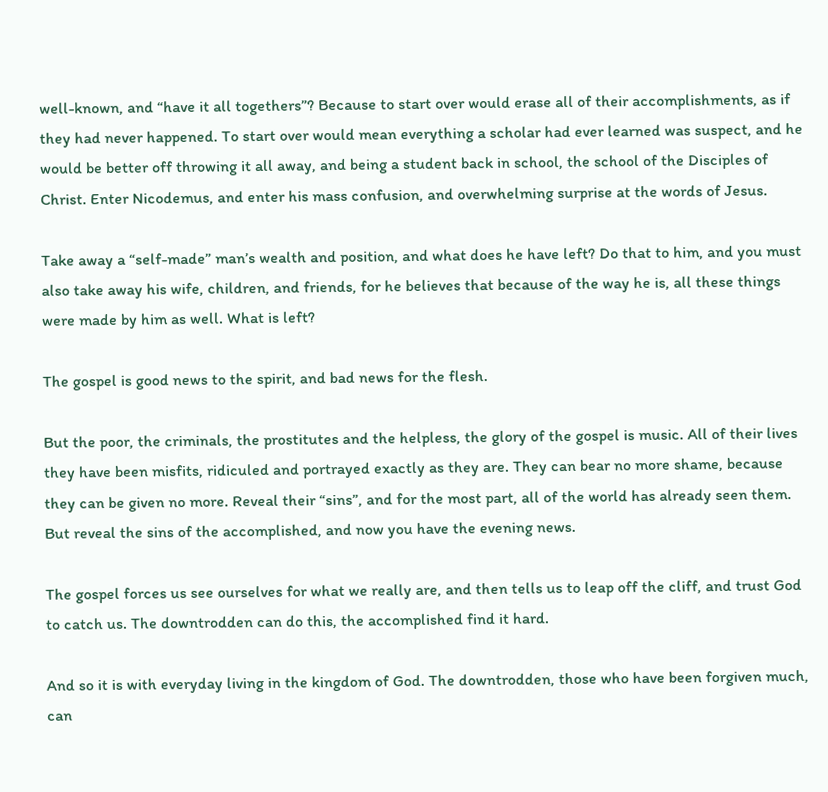well-known, and “have it all togethers”? Because to start over would erase all of their accomplishments, as if they had never happened. To start over would mean everything a scholar had ever learned was suspect, and he would be better off throwing it all away, and being a student back in school, the school of the Disciples of Christ. Enter Nicodemus, and enter his mass confusion, and overwhelming surprise at the words of Jesus.

Take away a “self-made” man’s wealth and position, and what does he have left? Do that to him, and you must also take away his wife, children, and friends, for he believes that because of the way he is, all these things were made by him as well. What is left?

The gospel is good news to the spirit, and bad news for the flesh.

But the poor, the criminals, the prostitutes and the helpless, the glory of the gospel is music. All of their lives they have been misfits, ridiculed and portrayed exactly as they are. They can bear no more shame, because they can be given no more. Reveal their “sins”, and for the most part, all of the world has already seen them. But reveal the sins of the accomplished, and now you have the evening news.

The gospel forces us see ourselves for what we really are, and then tells us to leap off the cliff, and trust God to catch us. The downtrodden can do this, the accomplished find it hard.

And so it is with everyday living in the kingdom of God. The downtrodden, those who have been forgiven much, can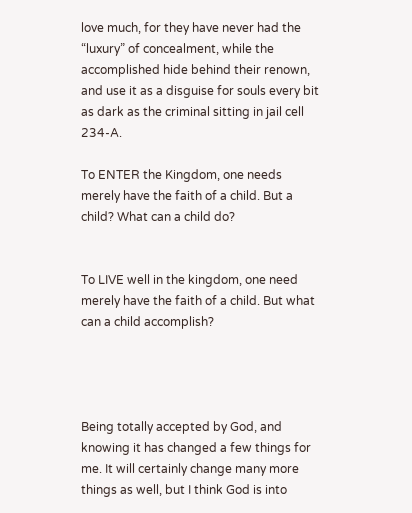love much, for they have never had the “luxury” of concealment, while the accomplished hide behind their renown, and use it as a disguise for souls every bit as dark as the criminal sitting in jail cell 234-A.

To ENTER the Kingdom, one needs merely have the faith of a child. But a child? What can a child do?


To LIVE well in the kingdom, one need merely have the faith of a child. But what can a child accomplish?




Being totally accepted by God, and knowing it has changed a few things for me. It will certainly change many more things as well, but I think God is into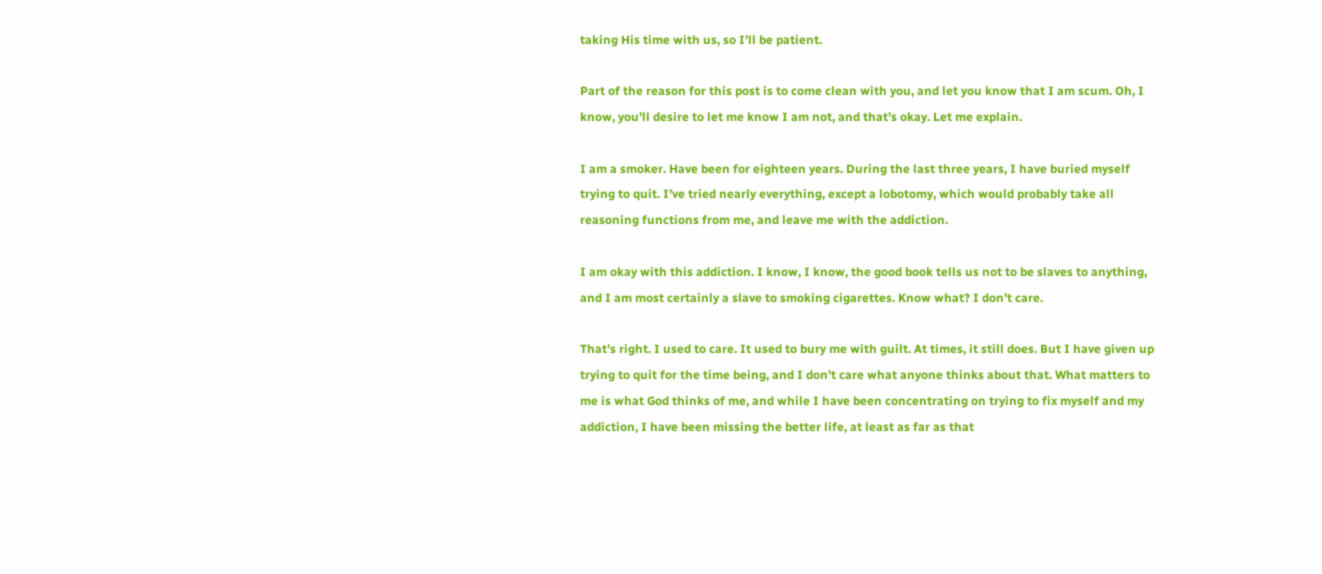taking His time with us, so I’ll be patient.

Part of the reason for this post is to come clean with you, and let you know that I am scum. Oh, I know, you’ll desire to let me know I am not, and that’s okay. Let me explain.

I am a smoker. Have been for eighteen years. During the last three years, I have buried myself trying to quit. I’ve tried nearly everything, except a lobotomy, which would probably take all reasoning functions from me, and leave me with the addiction.

I am okay with this addiction. I know, I know, the good book tells us not to be slaves to anything, and I am most certainly a slave to smoking cigarettes. Know what? I don’t care.

That’s right. I used to care. It used to bury me with guilt. At times, it still does. But I have given up trying to quit for the time being, and I don’t care what anyone thinks about that. What matters to me is what God thinks of me, and while I have been concentrating on trying to fix myself and my addiction, I have been missing the better life, at least as far as that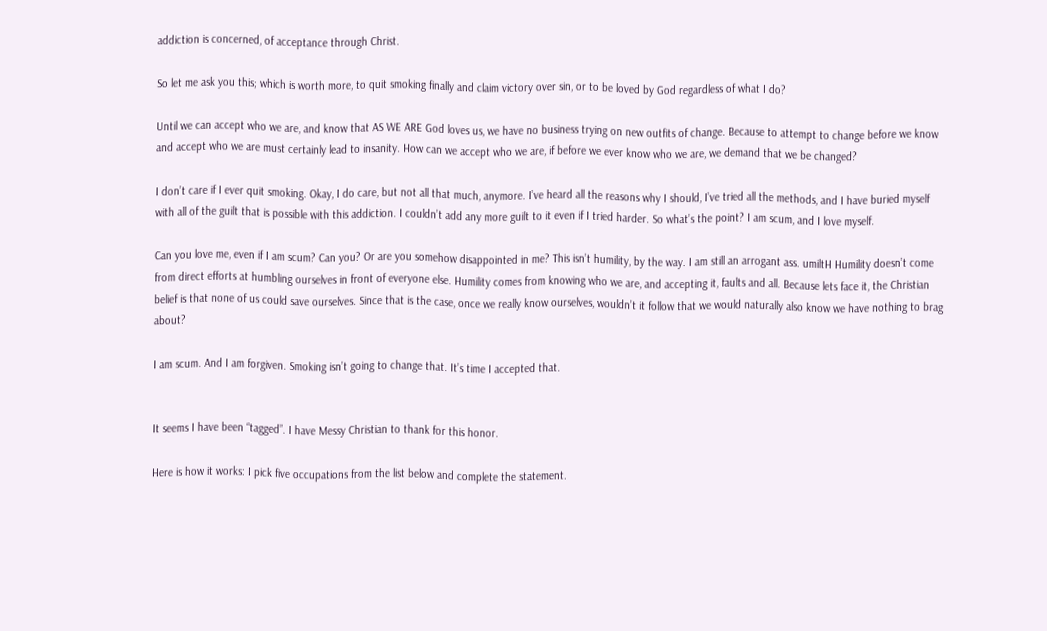addiction is concerned, of acceptance through Christ.

So let me ask you this; which is worth more, to quit smoking finally and claim victory over sin, or to be loved by God regardless of what I do?

Until we can accept who we are, and know that AS WE ARE God loves us, we have no business trying on new outfits of change. Because to attempt to change before we know and accept who we are must certainly lead to insanity. How can we accept who we are, if before we ever know who we are, we demand that we be changed?

I don’t care if I ever quit smoking. Okay, I do care, but not all that much, anymore. I’ve heard all the reasons why I should, I’ve tried all the methods, and I have buried myself with all of the guilt that is possible with this addiction. I couldn’t add any more guilt to it even if I tried harder. So what’s the point? I am scum, and I love myself.

Can you love me, even if I am scum? Can you? Or are you somehow disappointed in me? This isn’t humility, by the way. I am still an arrogant ass. umiltH Humility doesn’t come from direct efforts at humbling ourselves in front of everyone else. Humility comes from knowing who we are, and accepting it, faults and all. Because lets face it, the Christian belief is that none of us could save ourselves. Since that is the case, once we really know ourselves, wouldn’t it follow that we would naturally also know we have nothing to brag about?

I am scum. And I am forgiven. Smoking isn’t going to change that. It’s time I accepted that.


It seems I have been “tagged”. I have Messy Christian to thank for this honor.

Here is how it works: I pick five occupations from the list below and complete the statement.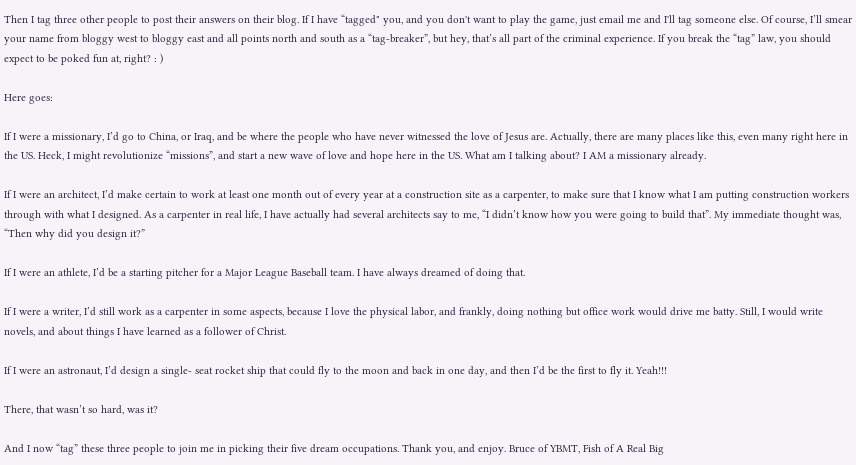Then I tag three other people to post their answers on their blog. If I have “tagged" you, and you don't want to play the game, just email me and I'll tag someone else. Of course, I’ll smear your name from bloggy west to bloggy east and all points north and south as a “tag-breaker”, but hey, that’s all part of the criminal experience. If you break the “tag” law, you should expect to be poked fun at, right? : )

Here goes:

If I were a missionary, I’d go to China, or Iraq, and be where the people who have never witnessed the love of Jesus are. Actually, there are many places like this, even many right here in the US. Heck, I might revolutionize “missions”, and start a new wave of love and hope here in the US. What am I talking about? I AM a missionary already.

If I were an architect, I’d make certain to work at least one month out of every year at a construction site as a carpenter, to make sure that I know what I am putting construction workers through with what I designed. As a carpenter in real life, I have actually had several architects say to me, “I didn’t know how you were going to build that”. My immediate thought was, “Then why did you design it?”

If I were an athlete, I’d be a starting pitcher for a Major League Baseball team. I have always dreamed of doing that.

If I were a writer, I’d still work as a carpenter in some aspects, because I love the physical labor, and frankly, doing nothing but office work would drive me batty. Still, I would write novels, and about things I have learned as a follower of Christ.

If I were an astronaut, I’d design a single- seat rocket ship that could fly to the moon and back in one day, and then I’d be the first to fly it. Yeah!!!

There, that wasn’t so hard, was it?

And I now “tag” these three people to join me in picking their five dream occupations. Thank you, and enjoy. Bruce of YBMT, Fish of A Real Big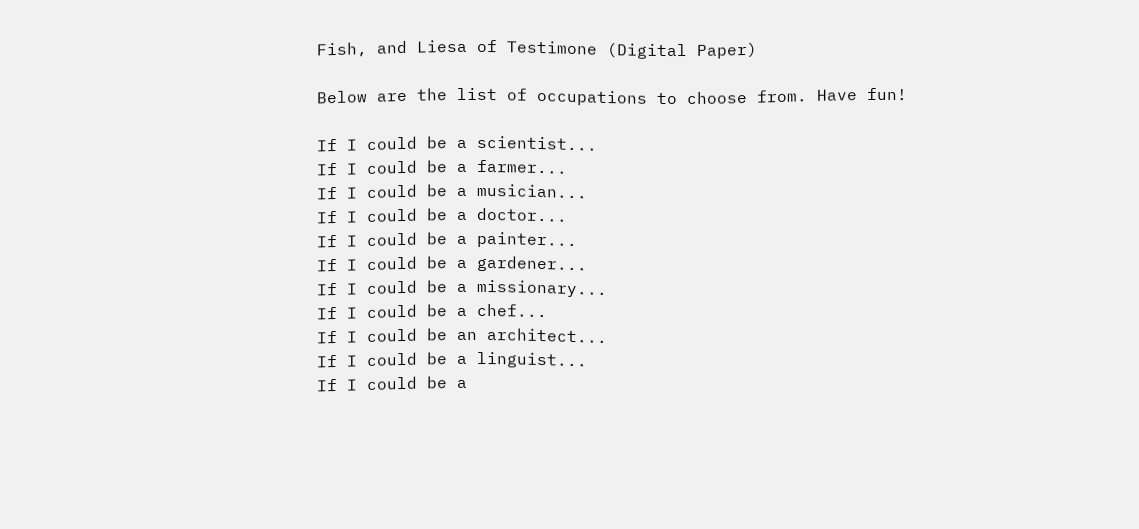Fish, and Liesa of Testimone (Digital Paper)

Below are the list of occupations to choose from. Have fun!

If I could be a scientist...
If I could be a farmer...
If I could be a musician...
If I could be a doctor...
If I could be a painter...
If I could be a gardener...
If I could be a missionary...
If I could be a chef...
If I could be an architect...
If I could be a linguist...
If I could be a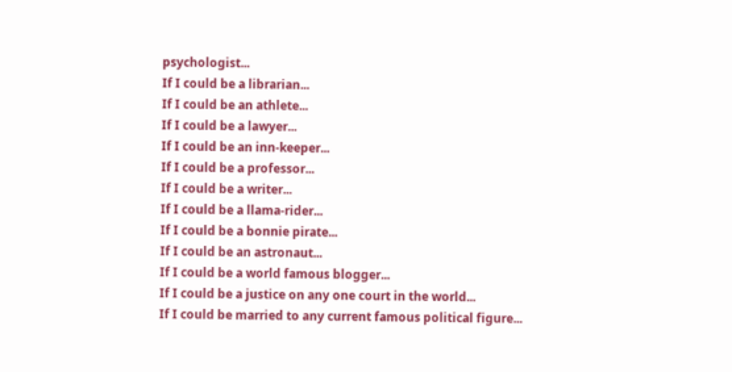psychologist...
If I could be a librarian...
If I could be an athlete...
If I could be a lawyer...
If I could be an inn-keeper...
If I could be a professor...
If I could be a writer...
If I could be a llama-rider...
If I could be a bonnie pirate...
If I could be an astronaut...
If I could be a world famous blogger...
If I could be a justice on any one court in the world...
If I could be married to any current famous political figure...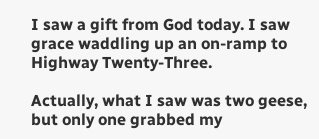I saw a gift from God today. I saw grace waddling up an on-ramp to Highway Twenty-Three.

Actually, what I saw was two geese, but only one grabbed my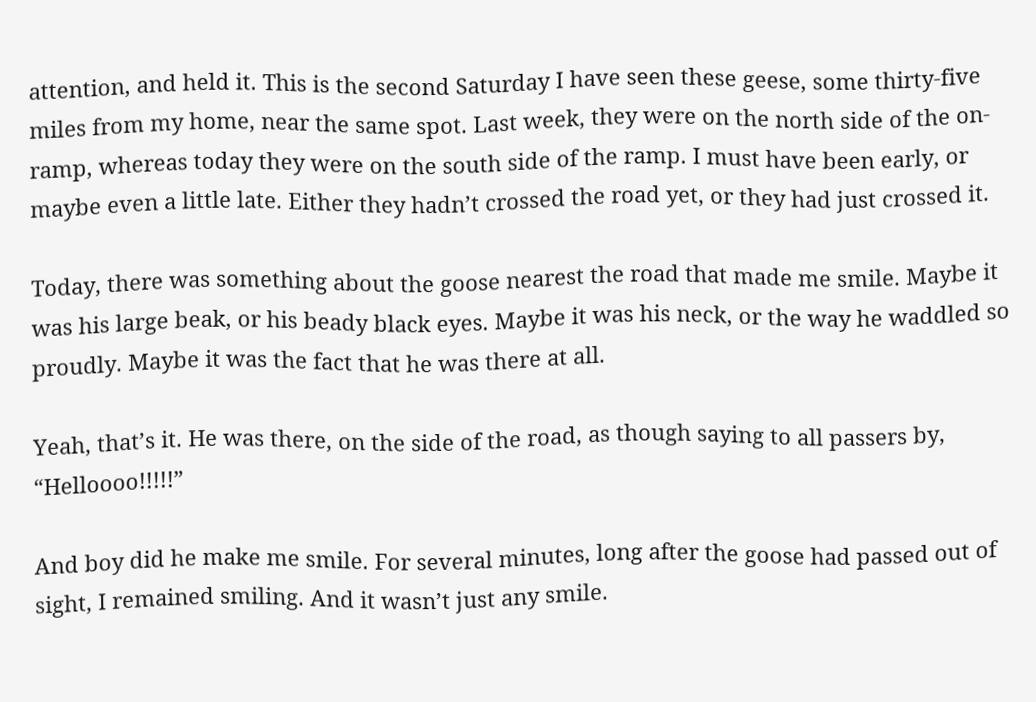attention, and held it. This is the second Saturday I have seen these geese, some thirty-five miles from my home, near the same spot. Last week, they were on the north side of the on-ramp, whereas today they were on the south side of the ramp. I must have been early, or maybe even a little late. Either they hadn’t crossed the road yet, or they had just crossed it.

Today, there was something about the goose nearest the road that made me smile. Maybe it was his large beak, or his beady black eyes. Maybe it was his neck, or the way he waddled so proudly. Maybe it was the fact that he was there at all.

Yeah, that’s it. He was there, on the side of the road, as though saying to all passers by, “Helloooo!!!!!”

And boy did he make me smile. For several minutes, long after the goose had passed out of sight, I remained smiling. And it wasn’t just any smile.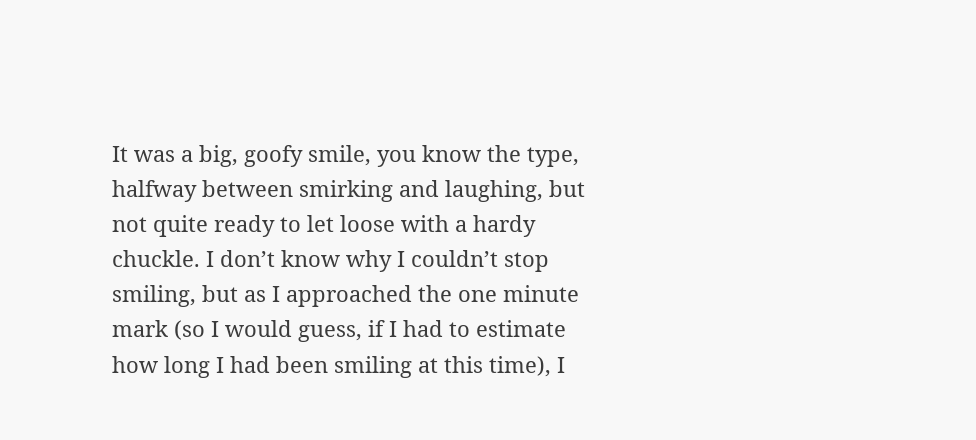It was a big, goofy smile, you know the type, halfway between smirking and laughing, but not quite ready to let loose with a hardy chuckle. I don’t know why I couldn’t stop smiling, but as I approached the one minute mark (so I would guess, if I had to estimate how long I had been smiling at this time), I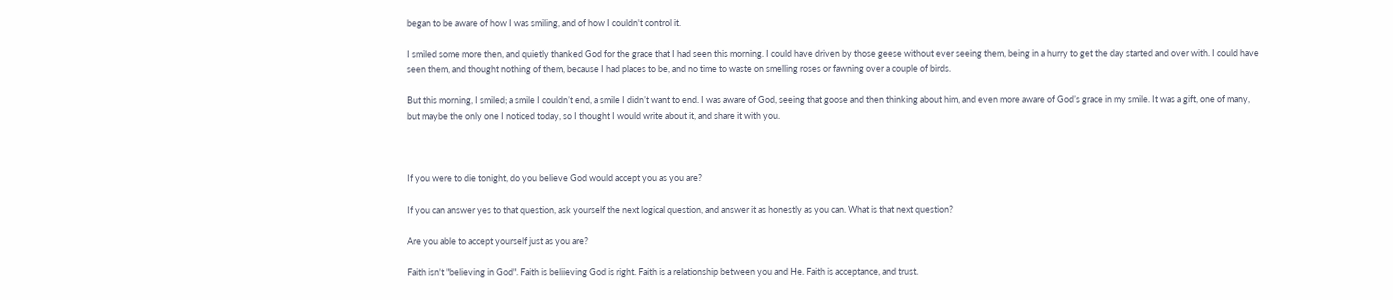began to be aware of how I was smiling, and of how I couldn't control it.

I smiled some more then, and quietly thanked God for the grace that I had seen this morning. I could have driven by those geese without ever seeing them, being in a hurry to get the day started and over with. I could have seen them, and thought nothing of them, because I had places to be, and no time to waste on smelling roses or fawning over a couple of birds.

But this morning, I smiled; a smile I couldn’t end, a smile I didn’t want to end. I was aware of God, seeing that goose and then thinking about him, and even more aware of God’s grace in my smile. It was a gift, one of many, but maybe the only one I noticed today, so I thought I would write about it, and share it with you.



If you were to die tonight, do you believe God would accept you as you are?

If you can answer yes to that question, ask yourself the next logical question, and answer it as honestly as you can. What is that next question?

Are you able to accept yourself just as you are?

Faith isn't "believing in God". Faith is beliieving God is right. Faith is a relationship between you and He. Faith is acceptance, and trust.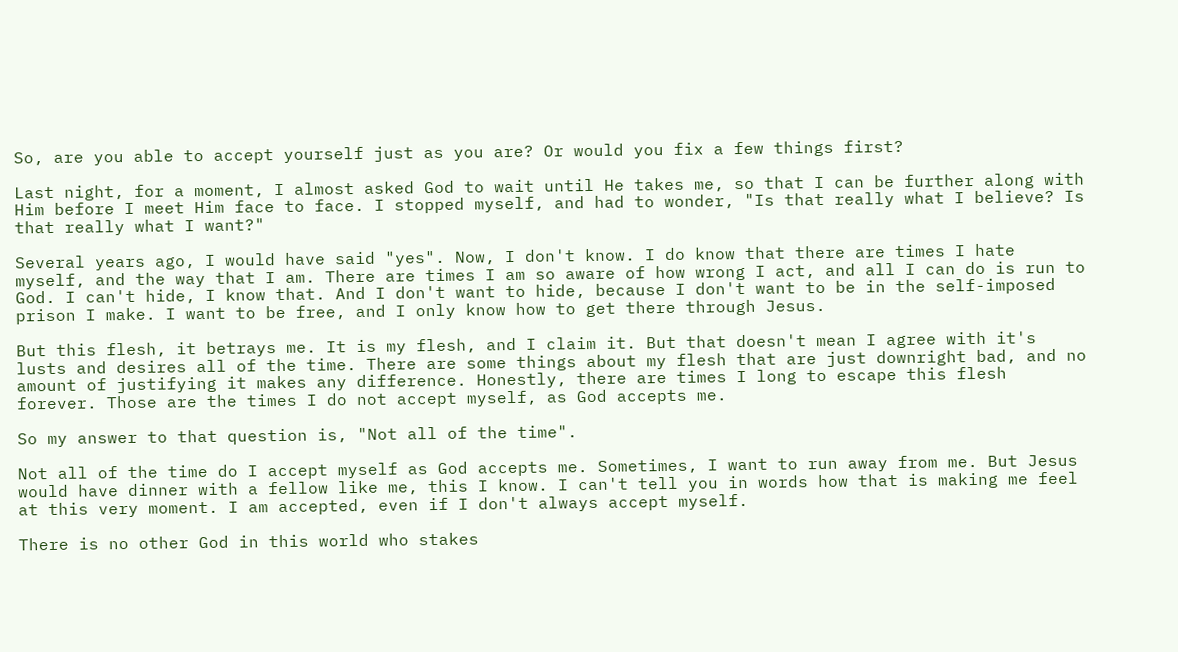So, are you able to accept yourself just as you are? Or would you fix a few things first?

Last night, for a moment, I almost asked God to wait until He takes me, so that I can be further along with Him before I meet Him face to face. I stopped myself, and had to wonder, "Is that really what I believe? Is that really what I want?"

Several years ago, I would have said "yes". Now, I don't know. I do know that there are times I hate myself, and the way that I am. There are times I am so aware of how wrong I act, and all I can do is run to God. I can't hide, I know that. And I don't want to hide, because I don't want to be in the self-imposed prison I make. I want to be free, and I only know how to get there through Jesus.

But this flesh, it betrays me. It is my flesh, and I claim it. But that doesn't mean I agree with it's lusts and desires all of the time. There are some things about my flesh that are just downright bad, and no amount of justifying it makes any difference. Honestly, there are times I long to escape this flesh forever. Those are the times I do not accept myself, as God accepts me.

So my answer to that question is, "Not all of the time".

Not all of the time do I accept myself as God accepts me. Sometimes, I want to run away from me. But Jesus would have dinner with a fellow like me, this I know. I can't tell you in words how that is making me feel at this very moment. I am accepted, even if I don't always accept myself.

There is no other God in this world who stakes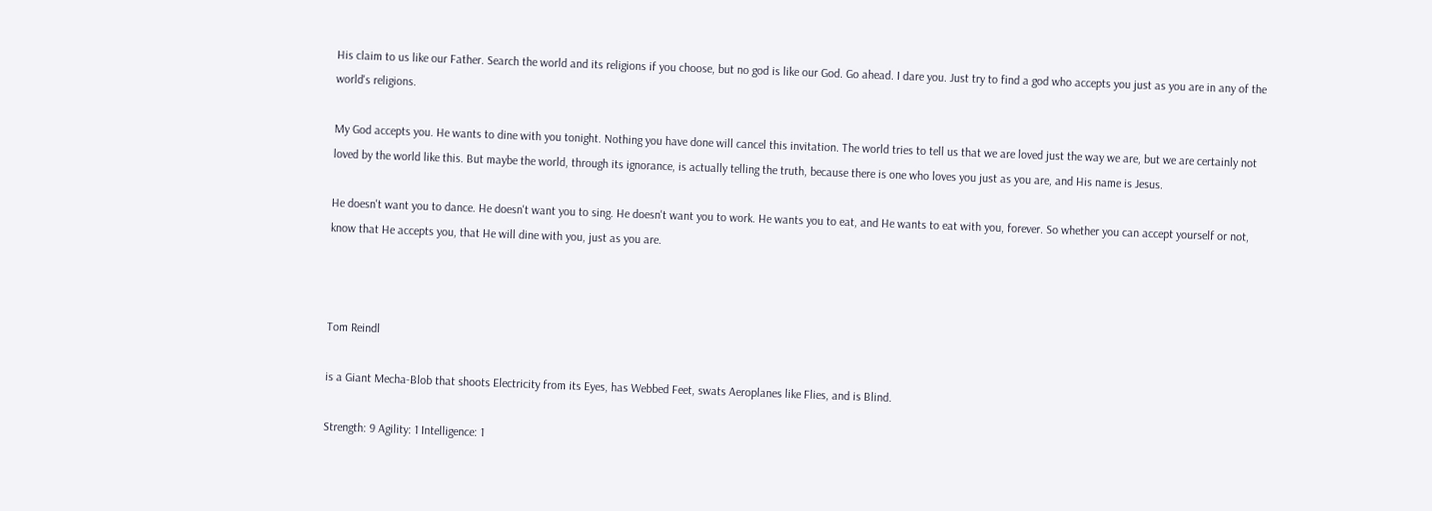His claim to us like our Father. Search the world and its religions if you choose, but no god is like our God. Go ahead. I dare you. Just try to find a god who accepts you just as you are in any of the world's religions.

My God accepts you. He wants to dine with you tonight. Nothing you have done will cancel this invitation. The world tries to tell us that we are loved just the way we are, but we are certainly not loved by the world like this. But maybe the world, through its ignorance, is actually telling the truth, because there is one who loves you just as you are, and His name is Jesus.

He doesn't want you to dance. He doesn't want you to sing. He doesn't want you to work. He wants you to eat, and He wants to eat with you, forever. So whether you can accept yourself or not, know that He accepts you, that He will dine with you, just as you are.



Tom Reindl

is a Giant Mecha-Blob that shoots Electricity from its Eyes, has Webbed Feet, swats Aeroplanes like Flies, and is Blind.

Strength: 9 Agility: 1 Intelligence: 1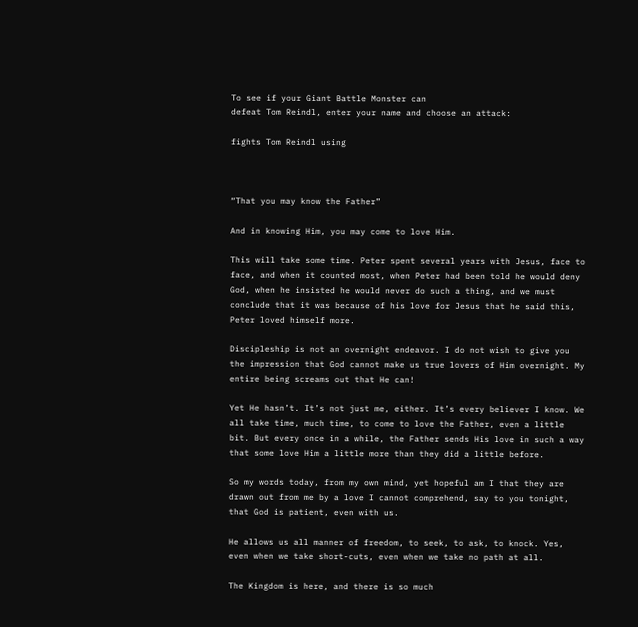To see if your Giant Battle Monster can
defeat Tom Reindl, enter your name and choose an attack:

fights Tom Reindl using



“That you may know the Father”

And in knowing Him, you may come to love Him.

This will take some time. Peter spent several years with Jesus, face to face, and when it counted most, when Peter had been told he would deny God, when he insisted he would never do such a thing, and we must conclude that it was because of his love for Jesus that he said this, Peter loved himself more.

Discipleship is not an overnight endeavor. I do not wish to give you the impression that God cannot make us true lovers of Him overnight. My entire being screams out that He can!

Yet He hasn’t. It’s not just me, either. It’s every believer I know. We all take time, much time, to come to love the Father, even a little bit. But every once in a while, the Father sends His love in such a way that some love Him a little more than they did a little before.

So my words today, from my own mind, yet hopeful am I that they are drawn out from me by a love I cannot comprehend, say to you tonight, that God is patient, even with us.

He allows us all manner of freedom, to seek, to ask, to knock. Yes, even when we take short-cuts, even when we take no path at all.

The Kingdom is here, and there is so much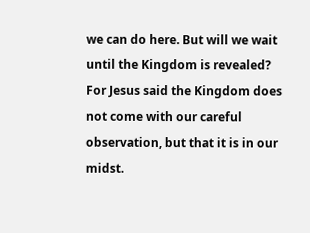we can do here. But will we wait until the Kingdom is revealed? For Jesus said the Kingdom does not come with our careful observation, but that it is in our midst.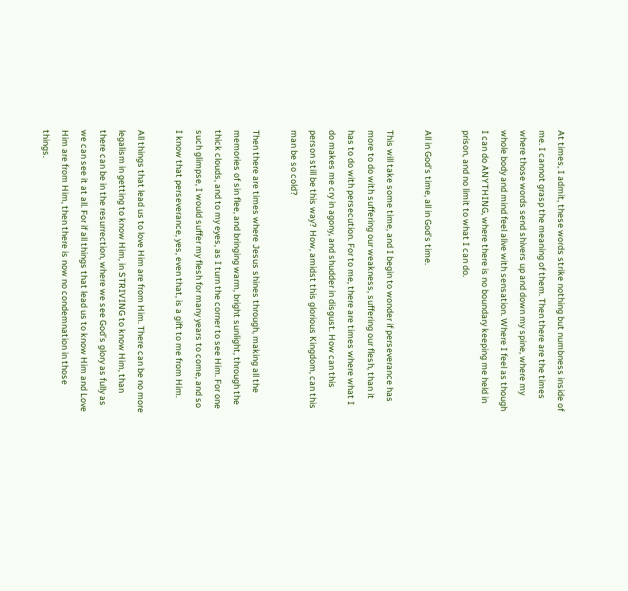At times, I admit, these words strike nothing but numbness inside of me. I cannot grasp the meaning of them. Then there are the times where those words send shivers up and down my spine, where my whole body and mind feel alive with sensation. Where I feel as though I can do ANYTHING, where there is no boundary keeping me held in prison, and no limit to what I can do.

All in God’s time, all in God’s time.

This will take some time, and I begin to wonder if perseverance has more to do with suffering our weakness, suffering our flesh, than it has to do with persecution. For to me, there are times where what I do makes me cry in agony, and shudder in disgust. How can this person still be this way? How, amidst this glorious Kingdom, can this man be so cold?

Then there are times where Jesus shines through, making all the memories of sin flee, and bringing warm, bright sunlight, through the thick clouds, and to my eyes, as I turn the corner to see Him. For one such glimpse, I would suffer my flesh for many years to come, and so I know that perseverance, yes, even that, is a gift to me from Him.

All things that lead us to love Him are from Him. There can be no more legalism in getting to know Him, in STRIVING to know Him, than there can be in the resurrection, where we see God’s glory as fully as we can see it at all. For if all things that lead us to know Him and Love Him are from Him, then there is now no condemnation in those things.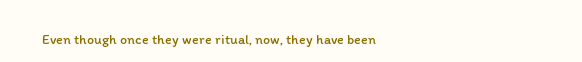Even though once they were ritual, now, they have been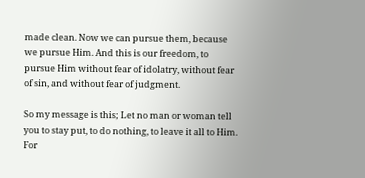made clean. Now we can pursue them, because we pursue Him. And this is our freedom, to pursue Him without fear of idolatry, without fear of sin, and without fear of judgment.

So my message is this; Let no man or woman tell you to stay put, to do nothing, to leave it all to Him. For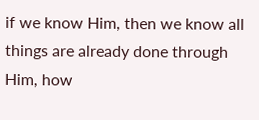if we know Him, then we know all things are already done through Him, how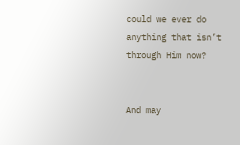could we ever do anything that isn’t through Him now?


And may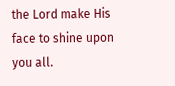the Lord make His face to shine upon you all.